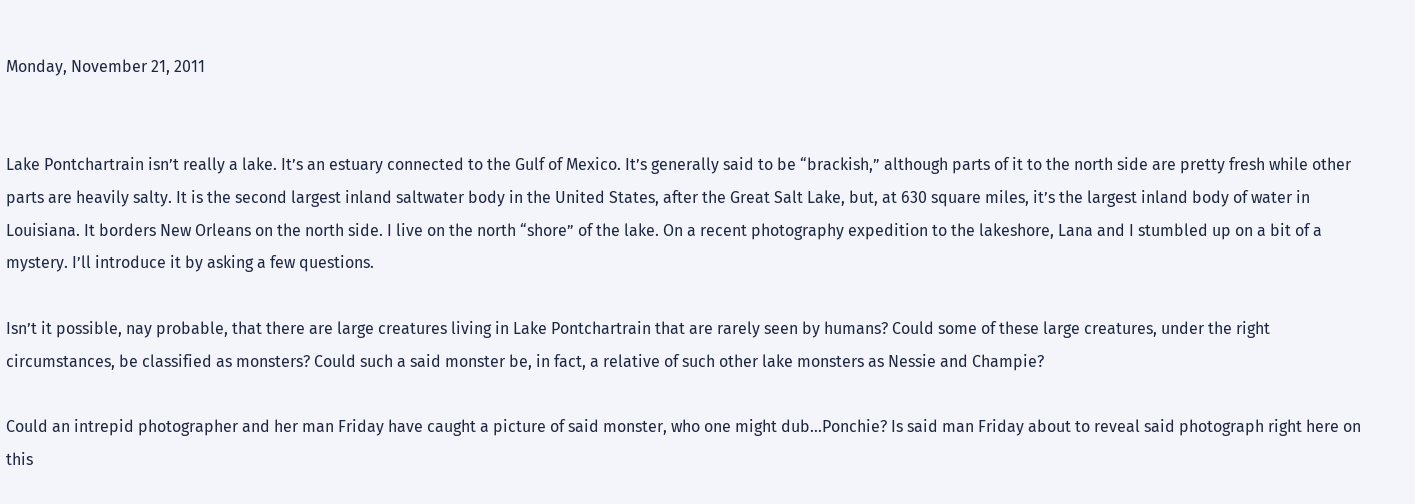Monday, November 21, 2011


Lake Pontchartrain isn’t really a lake. It’s an estuary connected to the Gulf of Mexico. It’s generally said to be “brackish,” although parts of it to the north side are pretty fresh while other parts are heavily salty. It is the second largest inland saltwater body in the United States, after the Great Salt Lake, but, at 630 square miles, it’s the largest inland body of water in Louisiana. It borders New Orleans on the north side. I live on the north “shore” of the lake. On a recent photography expedition to the lakeshore, Lana and I stumbled up on a bit of a mystery. I’ll introduce it by asking a few questions.

Isn’t it possible, nay probable, that there are large creatures living in Lake Pontchartrain that are rarely seen by humans? Could some of these large creatures, under the right circumstances, be classified as monsters? Could such a said monster be, in fact, a relative of such other lake monsters as Nessie and Champie?

Could an intrepid photographer and her man Friday have caught a picture of said monster, who one might dub…Ponchie? Is said man Friday about to reveal said photograph right here on this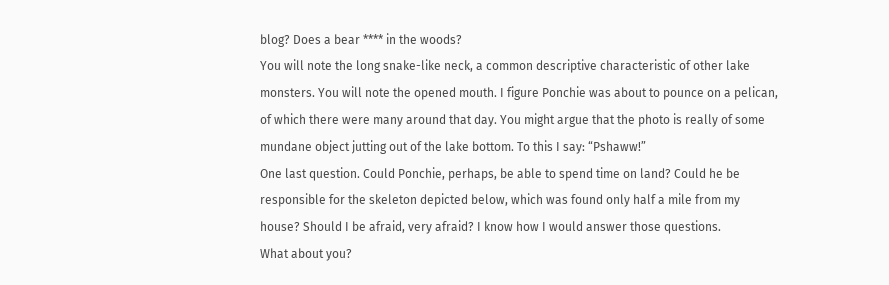blog? Does a bear **** in the woods?
You will note the long snake-like neck, a common descriptive characteristic of other lake monsters. You will note the opened mouth. I figure Ponchie was about to pounce on a pelican, of which there were many around that day. You might argue that the photo is really of some mundane object jutting out of the lake bottom. To this I say: “Pshaww!”
One last question. Could Ponchie, perhaps, be able to spend time on land? Could he be responsible for the skeleton depicted below, which was found only half a mile from my house? Should I be afraid, very afraid? I know how I would answer those questions.
What about you?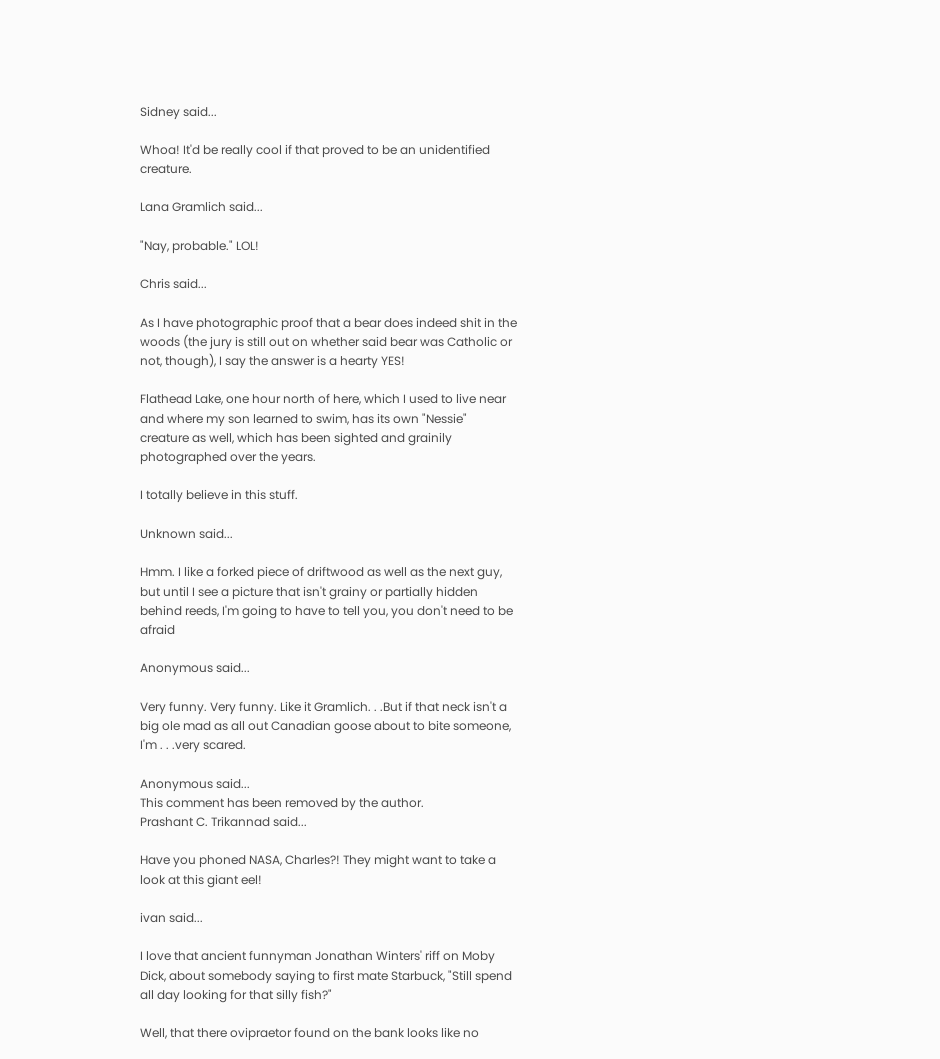Sidney said...

Whoa! It'd be really cool if that proved to be an unidentified creature.

Lana Gramlich said...

"Nay, probable." LOL!

Chris said...

As I have photographic proof that a bear does indeed shit in the woods (the jury is still out on whether said bear was Catholic or not, though), I say the answer is a hearty YES!

Flathead Lake, one hour north of here, which I used to live near and where my son learned to swim, has its own "Nessie" creature as well, which has been sighted and grainily photographed over the years.

I totally believe in this stuff.

Unknown said...

Hmm. I like a forked piece of driftwood as well as the next guy, but until I see a picture that isn't grainy or partially hidden behind reeds, I'm going to have to tell you, you don't need to be afraid

Anonymous said...

Very funny. Very funny. Like it Gramlich. . .But if that neck isn't a big ole mad as all out Canadian goose about to bite someone, I'm . . .very scared.

Anonymous said...
This comment has been removed by the author.
Prashant C. Trikannad said...

Have you phoned NASA, Charles?! They might want to take a look at this giant eel!

ivan said...

I love that ancient funnyman Jonathan Winters' riff on Moby Dick, about somebody saying to first mate Starbuck, "Still spend all day looking for that silly fish?"

Well, that there ovipraetor found on the bank looks like no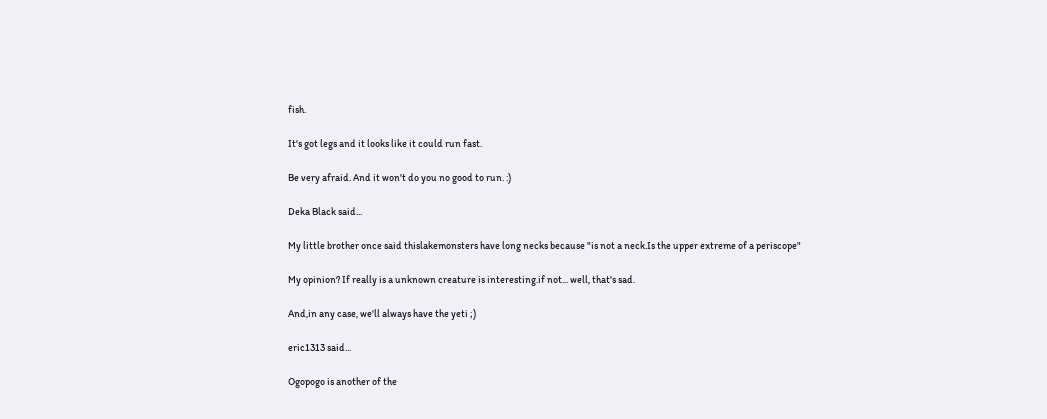fish.

It's got legs and it looks like it could run fast.

Be very afraid. And it won't do you no good to run. :)

Deka Black said...

My little brother once said thislakemonsters have long necks because "is not a neck.Is the upper extreme of a periscope"

My opinion? If really is a unknown creature is interesting.if not... well, that's sad.

And,in any case, we'll always have the yeti ;)

eric1313 said...

Ogopogo is another of the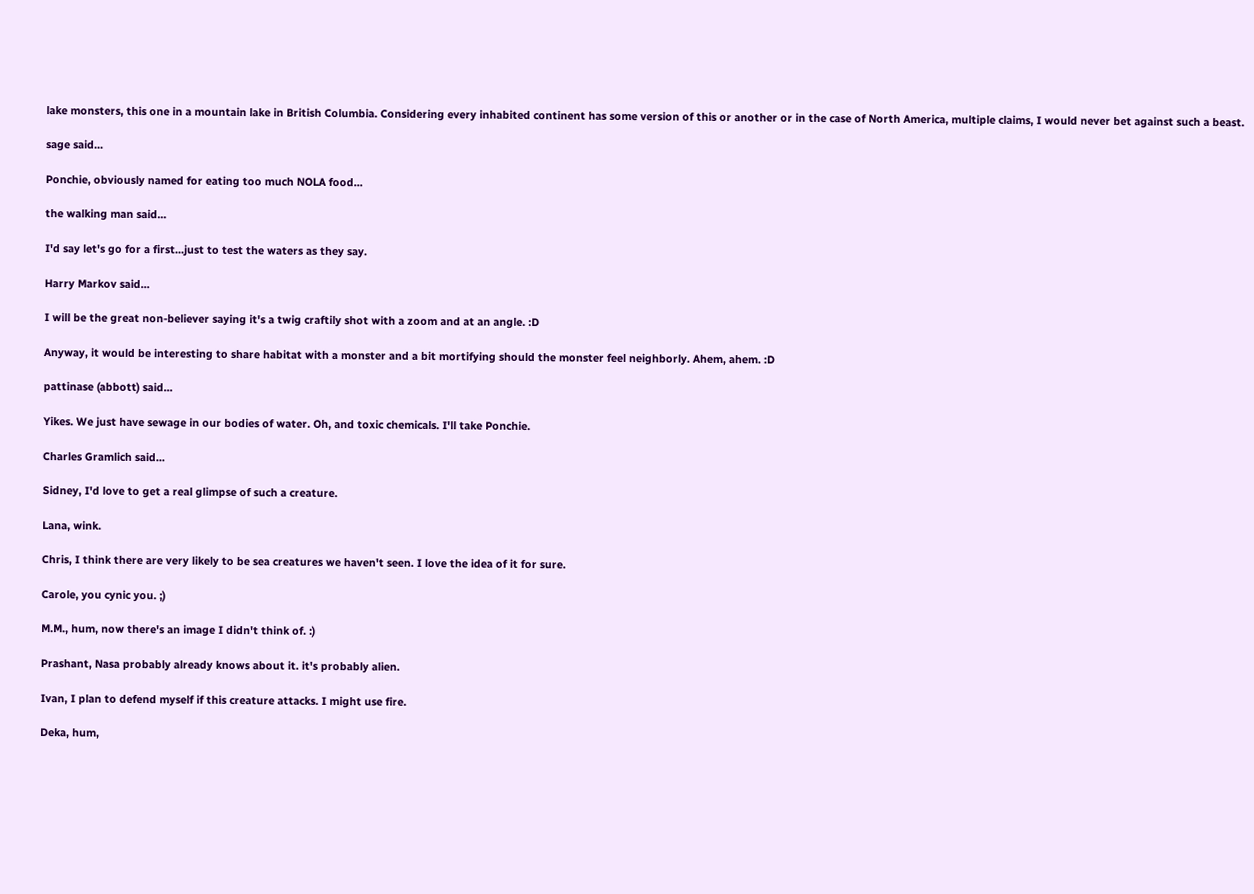lake monsters, this one in a mountain lake in British Columbia. Considering every inhabited continent has some version of this or another or in the case of North America, multiple claims, I would never bet against such a beast.

sage said...

Ponchie, obviously named for eating too much NOLA food...

the walking man said...

I'd say let's go for a first...just to test the waters as they say.

Harry Markov said...

I will be the great non-believer saying it's a twig craftily shot with a zoom and at an angle. :D

Anyway, it would be interesting to share habitat with a monster and a bit mortifying should the monster feel neighborly. Ahem, ahem. :D

pattinase (abbott) said...

Yikes. We just have sewage in our bodies of water. Oh, and toxic chemicals. I'll take Ponchie.

Charles Gramlich said...

Sidney, I'd love to get a real glimpse of such a creature.

Lana, wink.

Chris, I think there are very likely to be sea creatures we haven't seen. I love the idea of it for sure.

Carole, you cynic you. ;)

M.M., hum, now there's an image I didn't think of. :)

Prashant, Nasa probably already knows about it. it's probably alien.

Ivan, I plan to defend myself if this creature attacks. I might use fire.

Deka, hum,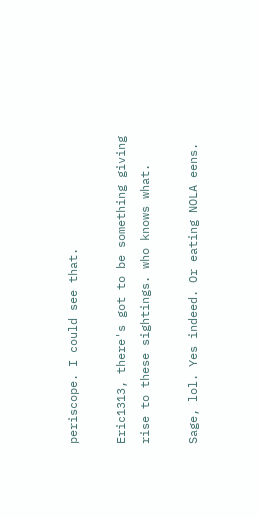periscope. I could see that.

Eric1313, there's got to be something giving rise to these sightings. who knows what.

Sage, lol. Yes indeed. Or eating NOLA eens.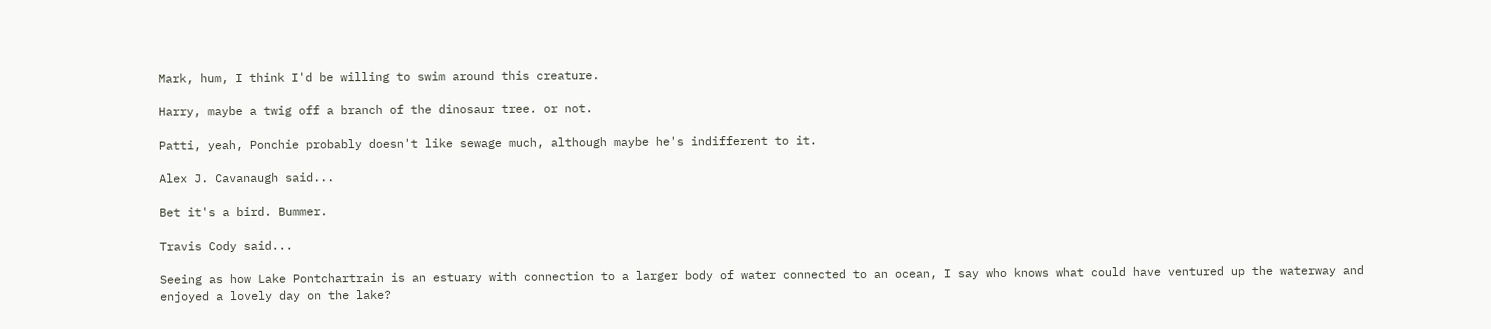Mark, hum, I think I'd be willing to swim around this creature.

Harry, maybe a twig off a branch of the dinosaur tree. or not.

Patti, yeah, Ponchie probably doesn't like sewage much, although maybe he's indifferent to it.

Alex J. Cavanaugh said...

Bet it's a bird. Bummer.

Travis Cody said...

Seeing as how Lake Pontchartrain is an estuary with connection to a larger body of water connected to an ocean, I say who knows what could have ventured up the waterway and enjoyed a lovely day on the lake?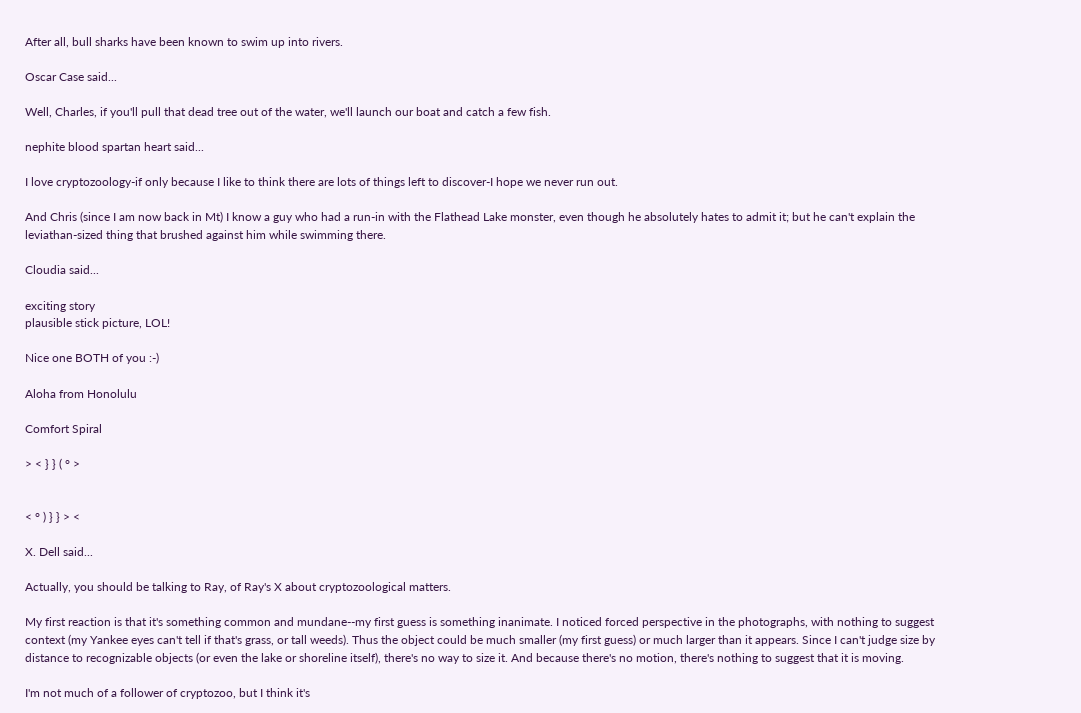After all, bull sharks have been known to swim up into rivers.

Oscar Case said...

Well, Charles, if you'll pull that dead tree out of the water, we'll launch our boat and catch a few fish.

nephite blood spartan heart said...

I love cryptozoology-if only because I like to think there are lots of things left to discover-I hope we never run out.

And Chris (since I am now back in Mt) I know a guy who had a run-in with the Flathead Lake monster, even though he absolutely hates to admit it; but he can't explain the leviathan-sized thing that brushed against him while swimming there.

Cloudia said...

exciting story
plausible stick picture, LOL!

Nice one BOTH of you :-)

Aloha from Honolulu

Comfort Spiral

> < } } ( ° >


< ° ) } } > <

X. Dell said...

Actually, you should be talking to Ray, of Ray's X about cryptozoological matters.

My first reaction is that it's something common and mundane--my first guess is something inanimate. I noticed forced perspective in the photographs, with nothing to suggest context (my Yankee eyes can't tell if that's grass, or tall weeds). Thus the object could be much smaller (my first guess) or much larger than it appears. Since I can't judge size by distance to recognizable objects (or even the lake or shoreline itself), there's no way to size it. And because there's no motion, there's nothing to suggest that it is moving.

I'm not much of a follower of cryptozoo, but I think it's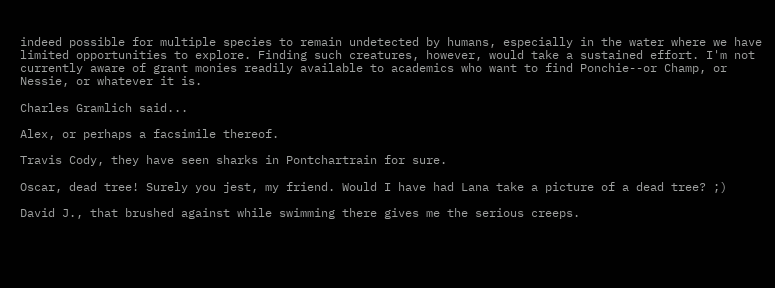indeed possible for multiple species to remain undetected by humans, especially in the water where we have limited opportunities to explore. Finding such creatures, however, would take a sustained effort. I'm not currently aware of grant monies readily available to academics who want to find Ponchie--or Champ, or Nessie, or whatever it is.

Charles Gramlich said...

Alex, or perhaps a facsimile thereof.

Travis Cody, they have seen sharks in Pontchartrain for sure.

Oscar, dead tree! Surely you jest, my friend. Would I have had Lana take a picture of a dead tree? ;)

David J., that brushed against while swimming there gives me the serious creeps.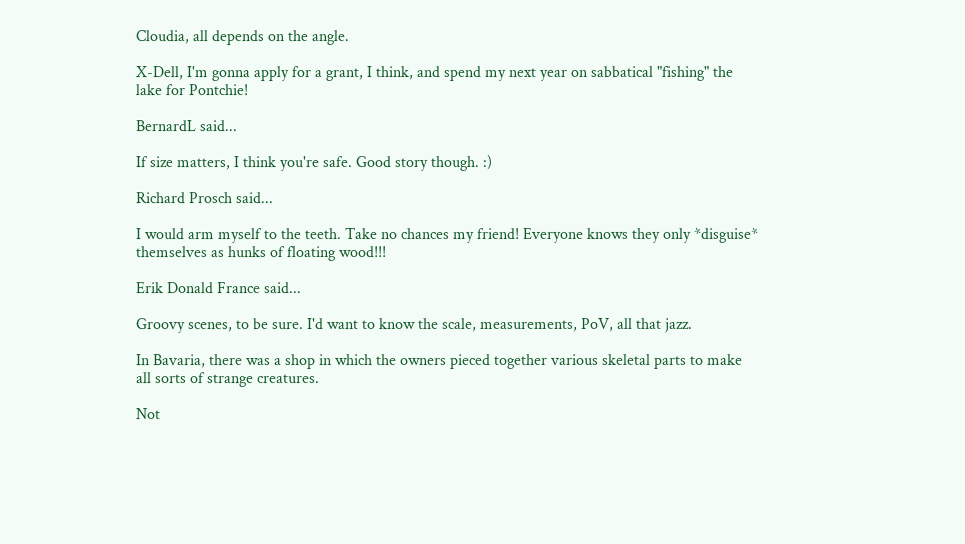Cloudia, all depends on the angle.

X-Dell, I'm gonna apply for a grant, I think, and spend my next year on sabbatical "fishing" the lake for Pontchie!

BernardL said...

If size matters, I think you're safe. Good story though. :)

Richard Prosch said...

I would arm myself to the teeth. Take no chances my friend! Everyone knows they only *disguise* themselves as hunks of floating wood!!!

Erik Donald France said...

Groovy scenes, to be sure. I'd want to know the scale, measurements, PoV, all that jazz.

In Bavaria, there was a shop in which the owners pieced together various skeletal parts to make all sorts of strange creatures.

Not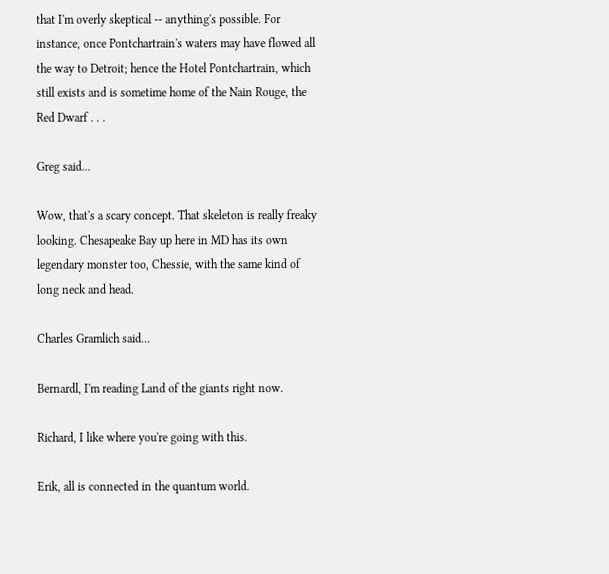that I'm overly skeptical -- anything's possible. For instance, once Pontchartrain's waters may have flowed all the way to Detroit; hence the Hotel Pontchartrain, which still exists and is sometime home of the Nain Rouge, the Red Dwarf . . .

Greg said...

Wow, that's a scary concept. That skeleton is really freaky looking. Chesapeake Bay up here in MD has its own legendary monster too, Chessie, with the same kind of long neck and head.

Charles Gramlich said...

Bernardl, I'm reading Land of the giants right now.

Richard, I like where you're going with this.

Erik, all is connected in the quantum world.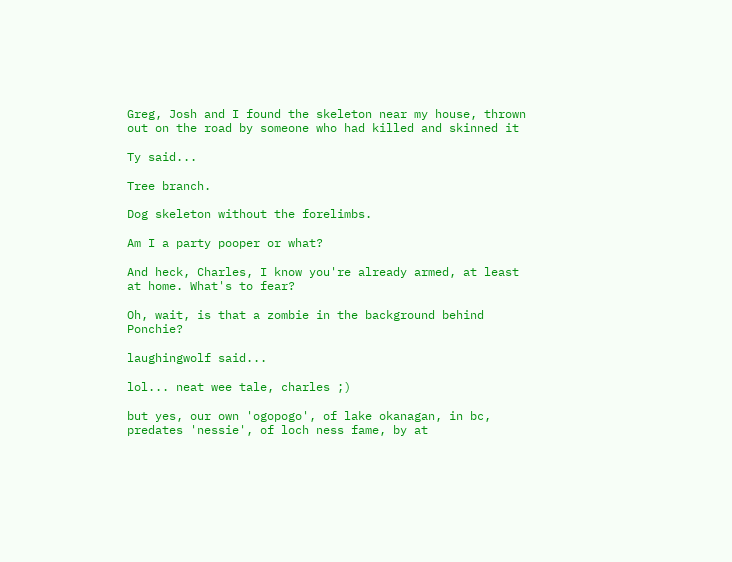Greg, Josh and I found the skeleton near my house, thrown out on the road by someone who had killed and skinned it

Ty said...

Tree branch.

Dog skeleton without the forelimbs.

Am I a party pooper or what?

And heck, Charles, I know you're already armed, at least at home. What's to fear?

Oh, wait, is that a zombie in the background behind Ponchie?

laughingwolf said...

lol... neat wee tale, charles ;)

but yes, our own 'ogopogo', of lake okanagan, in bc, predates 'nessie', of loch ness fame, by at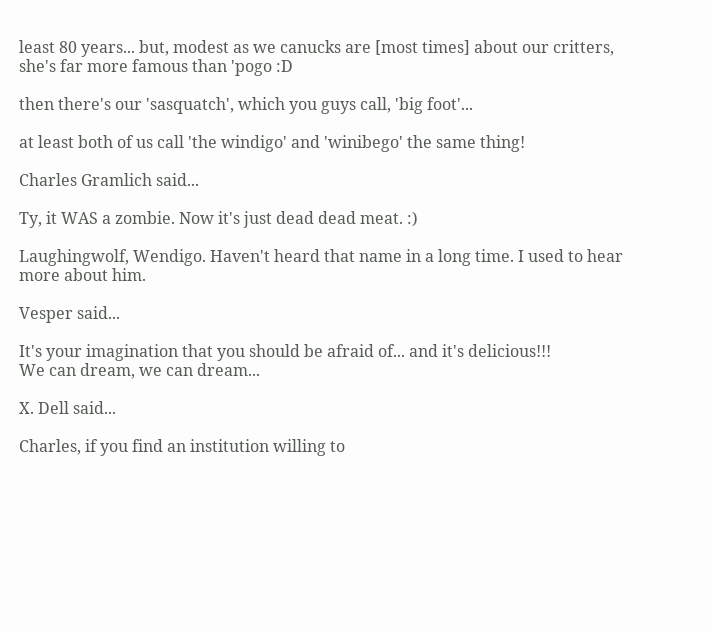least 80 years... but, modest as we canucks are [most times] about our critters, she's far more famous than 'pogo :D

then there's our 'sasquatch', which you guys call, 'big foot'...

at least both of us call 'the windigo' and 'winibego' the same thing!

Charles Gramlich said...

Ty, it WAS a zombie. Now it's just dead dead meat. :)

Laughingwolf, Wendigo. Haven't heard that name in a long time. I used to hear more about him.

Vesper said...

It's your imagination that you should be afraid of... and it's delicious!!!
We can dream, we can dream...

X. Dell said...

Charles, if you find an institution willing to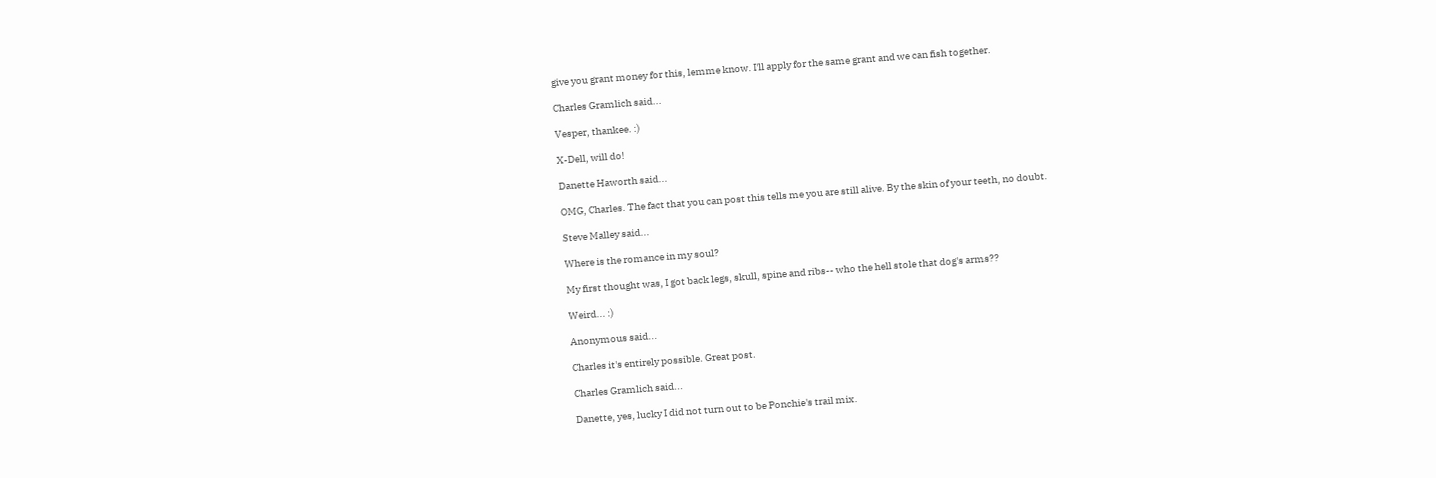give you grant money for this, lemme know. I'll apply for the same grant and we can fish together.

Charles Gramlich said...

Vesper, thankee. :)

X-Dell, will do!

Danette Haworth said...

OMG, Charles. The fact that you can post this tells me you are still alive. By the skin of your teeth, no doubt.

Steve Malley said...

Where is the romance in my soul?

My first thought was, I got back legs, skull, spine and ribs-- who the hell stole that dog's arms??

Weird... :)

Anonymous said...

Charles it's entirely possible. Great post.

Charles Gramlich said...

Danette, yes, lucky I did not turn out to be Ponchie's trail mix.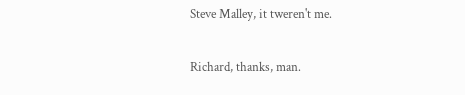Steve Malley, it tweren't me.

Richard, thanks, man.